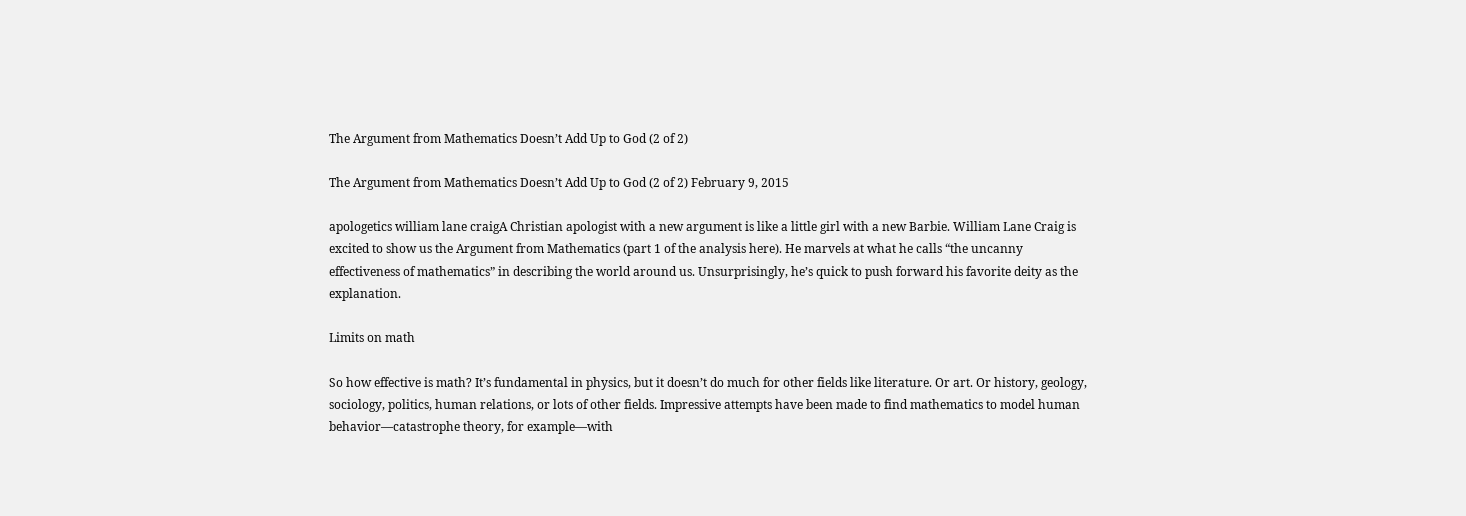The Argument from Mathematics Doesn’t Add Up to God (2 of 2)

The Argument from Mathematics Doesn’t Add Up to God (2 of 2) February 9, 2015

apologetics william lane craigA Christian apologist with a new argument is like a little girl with a new Barbie. William Lane Craig is excited to show us the Argument from Mathematics (part 1 of the analysis here). He marvels at what he calls “the uncanny effectiveness of mathematics” in describing the world around us. Unsurprisingly, he’s quick to push forward his favorite deity as the explanation.

Limits on math

So how effective is math? It’s fundamental in physics, but it doesn’t do much for other fields like literature. Or art. Or history, geology, sociology, politics, human relations, or lots of other fields. Impressive attempts have been made to find mathematics to model human behavior—catastrophe theory, for example—with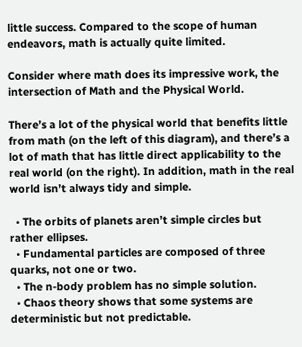little success. Compared to the scope of human endeavors, math is actually quite limited.

Consider where math does its impressive work, the intersection of Math and the Physical World.

There’s a lot of the physical world that benefits little from math (on the left of this diagram), and there’s a lot of math that has little direct applicability to the real world (on the right). In addition, math in the real world isn’t always tidy and simple.

  • The orbits of planets aren’t simple circles but rather ellipses.
  • Fundamental particles are composed of three quarks, not one or two.
  • The n-body problem has no simple solution.
  • Chaos theory shows that some systems are deterministic but not predictable.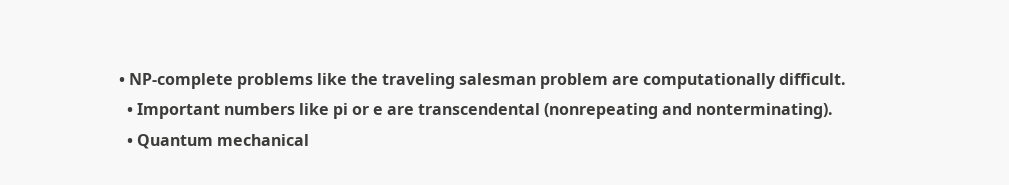• NP-complete problems like the traveling salesman problem are computationally difficult.
  • Important numbers like pi or e are transcendental (nonrepeating and nonterminating).
  • Quantum mechanical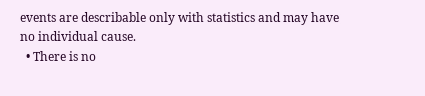events are describable only with statistics and may have no individual cause.
  • There is no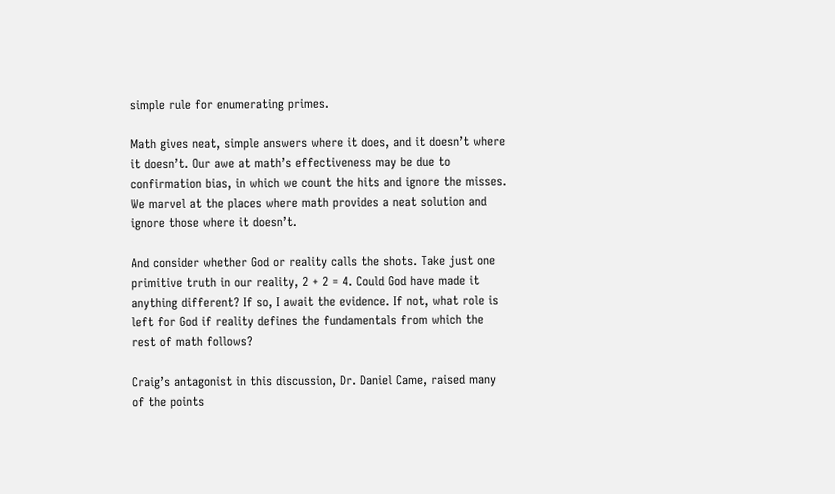simple rule for enumerating primes.

Math gives neat, simple answers where it does, and it doesn’t where it doesn’t. Our awe at math’s effectiveness may be due to confirmation bias, in which we count the hits and ignore the misses. We marvel at the places where math provides a neat solution and ignore those where it doesn’t.

And consider whether God or reality calls the shots. Take just one primitive truth in our reality, 2 + 2 = 4. Could God have made it anything different? If so, I await the evidence. If not, what role is left for God if reality defines the fundamentals from which the rest of math follows?

Craig’s antagonist in this discussion, Dr. Daniel Came, raised many of the points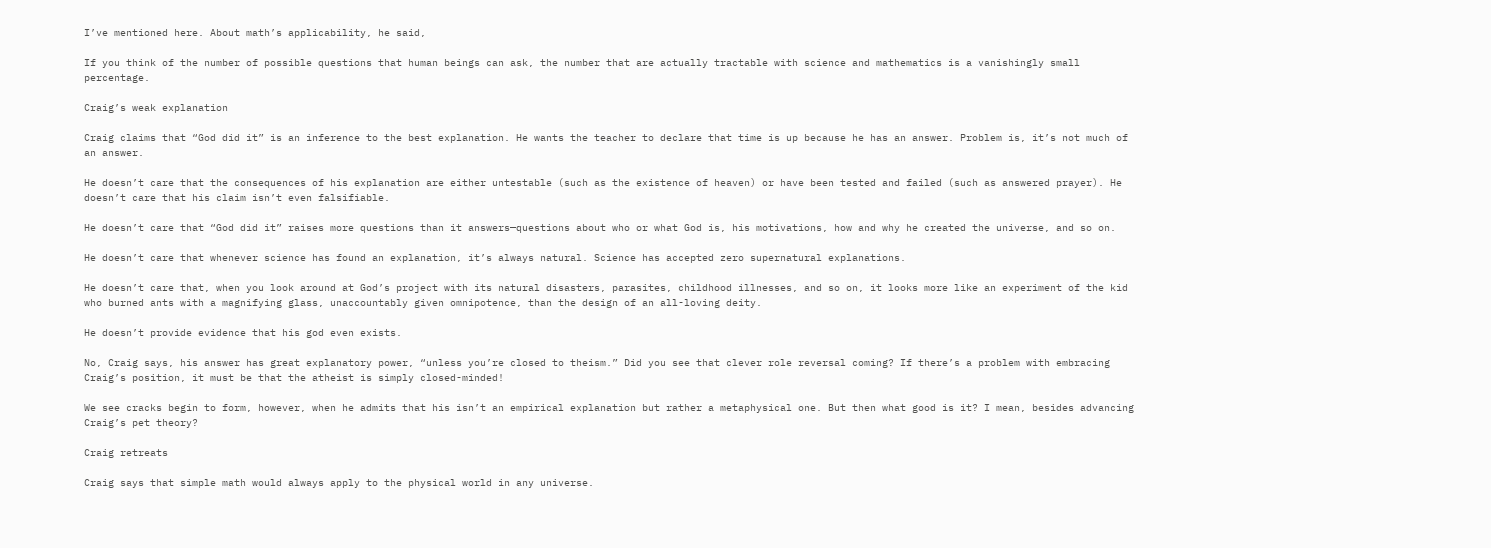I’ve mentioned here. About math’s applicability, he said,

If you think of the number of possible questions that human beings can ask, the number that are actually tractable with science and mathematics is a vanishingly small percentage.

Craig’s weak explanation

Craig claims that “God did it” is an inference to the best explanation. He wants the teacher to declare that time is up because he has an answer. Problem is, it’s not much of an answer.

He doesn’t care that the consequences of his explanation are either untestable (such as the existence of heaven) or have been tested and failed (such as answered prayer). He doesn’t care that his claim isn’t even falsifiable.

He doesn’t care that “God did it” raises more questions than it answers—questions about who or what God is, his motivations, how and why he created the universe, and so on.

He doesn’t care that whenever science has found an explanation, it’s always natural. Science has accepted zero supernatural explanations.

He doesn’t care that, when you look around at God’s project with its natural disasters, parasites, childhood illnesses, and so on, it looks more like an experiment of the kid who burned ants with a magnifying glass, unaccountably given omnipotence, than the design of an all-loving deity.

He doesn’t provide evidence that his god even exists.

No, Craig says, his answer has great explanatory power, “unless you’re closed to theism.” Did you see that clever role reversal coming? If there’s a problem with embracing Craig’s position, it must be that the atheist is simply closed-minded!

We see cracks begin to form, however, when he admits that his isn’t an empirical explanation but rather a metaphysical one. But then what good is it? I mean, besides advancing Craig’s pet theory?

Craig retreats

Craig says that simple math would always apply to the physical world in any universe.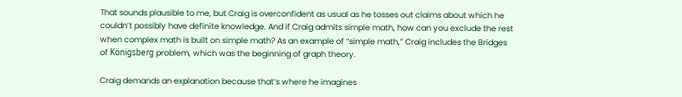That sounds plausible to me, but Craig is overconfident as usual as he tosses out claims about which he couldn’t possibly have definite knowledge. And if Craig admits simple math, how can you exclude the rest when complex math is built on simple math? As an example of “simple math,” Craig includes the Bridges of Königsberg problem, which was the beginning of graph theory.

Craig demands an explanation because that’s where he imagines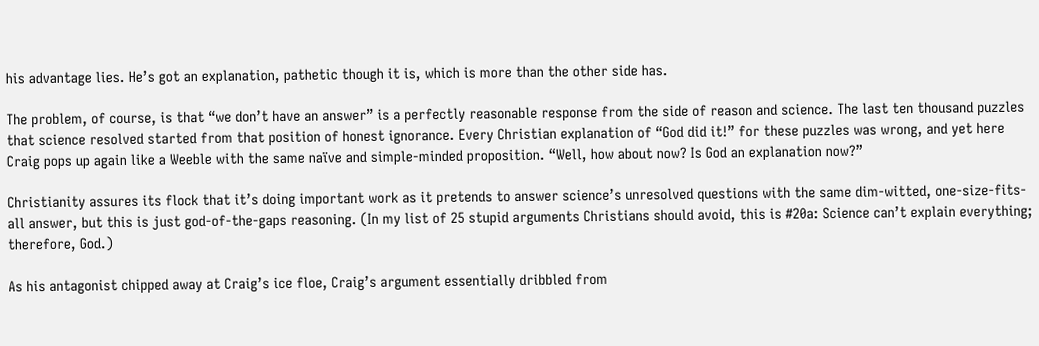his advantage lies. He’s got an explanation, pathetic though it is, which is more than the other side has.

The problem, of course, is that “we don’t have an answer” is a perfectly reasonable response from the side of reason and science. The last ten thousand puzzles that science resolved started from that position of honest ignorance. Every Christian explanation of “God did it!” for these puzzles was wrong, and yet here Craig pops up again like a Weeble with the same naïve and simple-minded proposition. “Well, how about now? Is God an explanation now?”

Christianity assures its flock that it’s doing important work as it pretends to answer science’s unresolved questions with the same dim-witted, one-size-fits-all answer, but this is just god-of-the-gaps reasoning. (In my list of 25 stupid arguments Christians should avoid, this is #20a: Science can’t explain everything; therefore, God.)

As his antagonist chipped away at Craig’s ice floe, Craig’s argument essentially dribbled from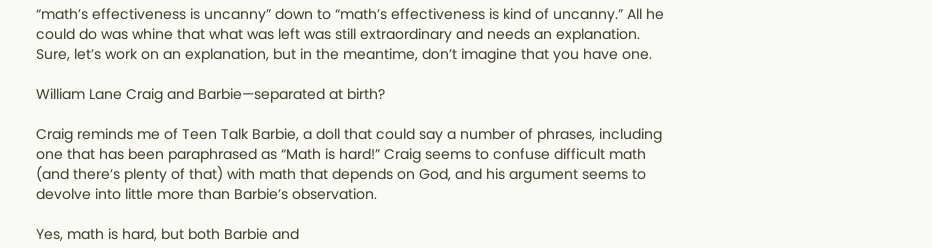“math’s effectiveness is uncanny” down to “math’s effectiveness is kind of uncanny.” All he could do was whine that what was left was still extraordinary and needs an explanation. Sure, let’s work on an explanation, but in the meantime, don’t imagine that you have one.

William Lane Craig and Barbie—separated at birth?

Craig reminds me of Teen Talk Barbie, a doll that could say a number of phrases, including one that has been paraphrased as “Math is hard!” Craig seems to confuse difficult math (and there’s plenty of that) with math that depends on God, and his argument seems to devolve into little more than Barbie’s observation.

Yes, math is hard, but both Barbie and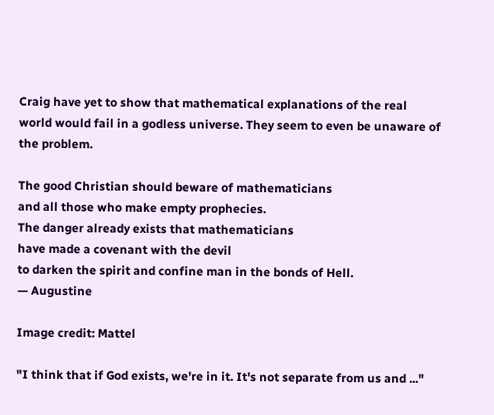Craig have yet to show that mathematical explanations of the real world would fail in a godless universe. They seem to even be unaware of the problem.

The good Christian should beware of mathematicians
and all those who make empty prophecies.
The danger already exists that mathematicians
have made a covenant with the devil
to darken the spirit and confine man in the bonds of Hell.
— Augustine

Image credit: Mattel

"I think that if God exists, we're in it. It's not separate from us and ..."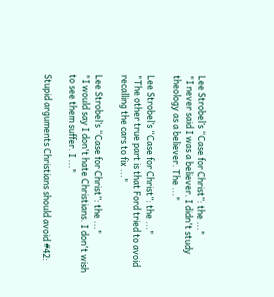Lee Strobel’s “Case for Christ”: the ..."
"I never said I was a believer. I didn't study theology as a believer. The ..."

Lee Strobel’s “Case for Christ”: the ..."
"The other true part is that Ford tried to avoid recalling the cars to fix ..."

Lee Strobel’s “Case for Christ”: the ..."
"I would say I don't hate Christians. I don't wish to see them suffer. I ..."

Stupid arguments Christians should avoid #42: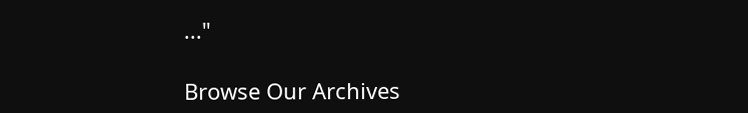..."

Browse Our Archives